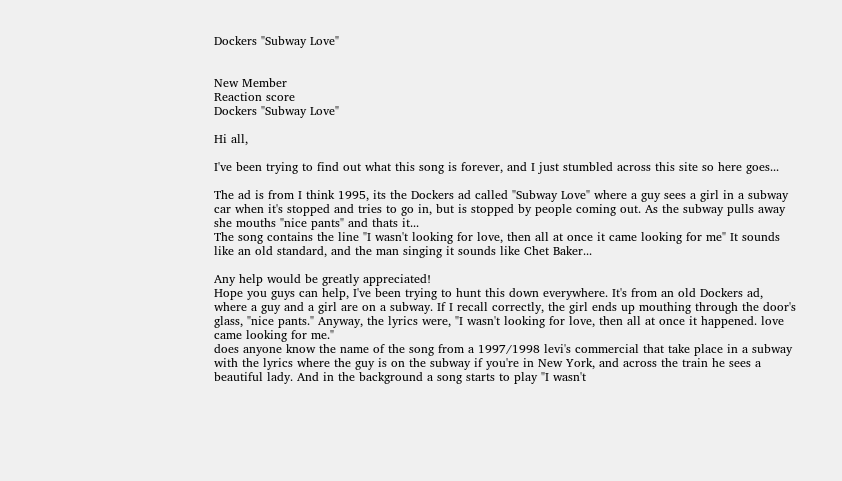Dockers "Subway Love"


New Member
Reaction score
Dockers "Subway Love"

Hi all,

I've been trying to find out what this song is forever, and I just stumbled across this site so here goes...

The ad is from I think 1995, its the Dockers ad called "Subway Love" where a guy sees a girl in a subway car when it's stopped and tries to go in, but is stopped by people coming out. As the subway pulls away she mouths "nice pants" and thats it...
The song contains the line "I wasn't looking for love, then all at once it came looking for me" It sounds like an old standard, and the man singing it sounds like Chet Baker...

Any help would be greatly appreciated!
Hope you guys can help, I've been trying to hunt this down everywhere. It's from an old Dockers ad, where a guy and a girl are on a subway. If I recall correctly, the girl ends up mouthing through the door's glass, "nice pants." Anyway, the lyrics were, "I wasn't looking for love, then all at once it happened. love came looking for me."
does anyone know the name of the song from a 1997/1998 levi's commercial that take place in a subway with the lyrics where the guy is on the subway if you're in New York, and across the train he sees a beautiful lady. And in the background a song starts to play "I wasn't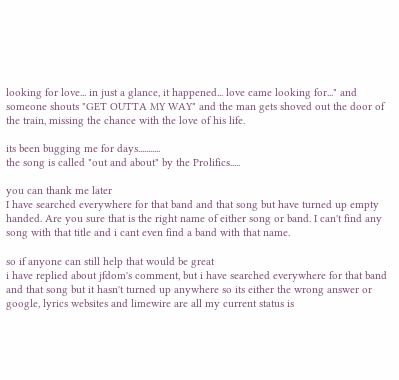looking for love... in just a glance, it happened... love came looking for..." and someone shouts "GET OUTTA MY WAY" and the man gets shoved out the door of the train, missing the chance with the love of his life.

its been bugging me for days...........
the song is called "out and about" by the Prolifics.....

you can thank me later
I have searched everywhere for that band and that song but have turned up empty handed. Are you sure that is the right name of either song or band. I can't find any song with that title and i cant even find a band with that name.

so if anyone can still help that would be great
i have replied about jfdom's comment, but i have searched everywhere for that band and that song but it hasn't turned up anywhere so its either the wrong answer or google, lyrics websites and limewire are all my current status is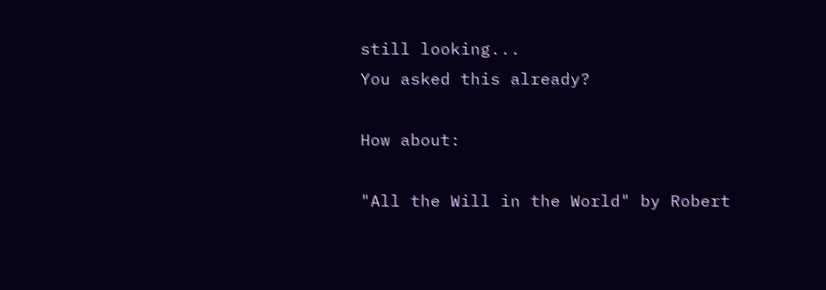still looking...
You asked this already?

How about:

"All the Will in the World" by Robert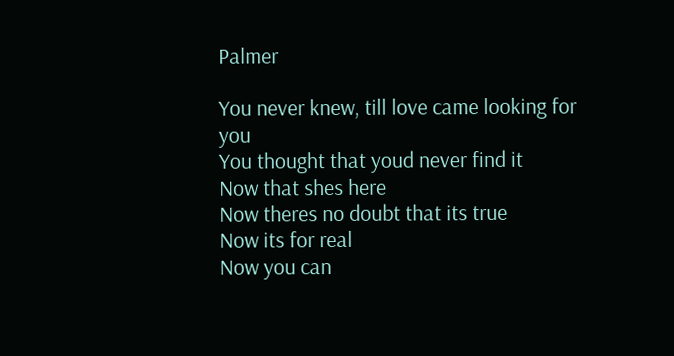Palmer

You never knew, till love came looking for you
You thought that youd never find it
Now that shes here
Now theres no doubt that its true
Now its for real
Now you can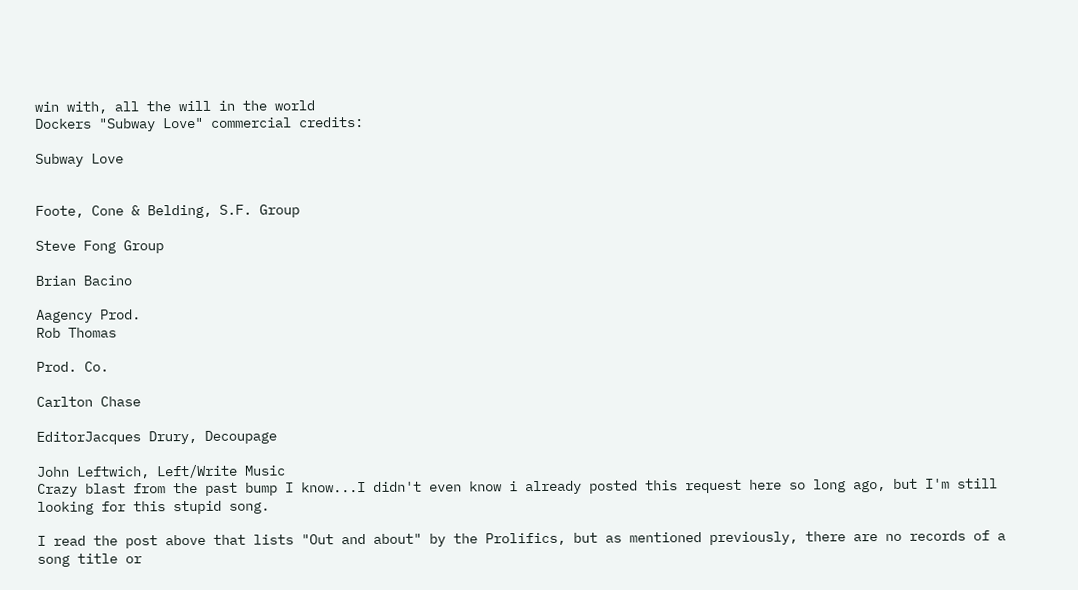win with, all the will in the world
Dockers "Subway Love" commercial credits:

Subway Love


Foote, Cone & Belding, S.F. Group

Steve Fong Group

Brian Bacino

Aagency Prod.
Rob Thomas

Prod. Co.

Carlton Chase

EditorJacques Drury, Decoupage

John Leftwich, Left/Write Music
Crazy blast from the past bump I know...I didn't even know i already posted this request here so long ago, but I'm still looking for this stupid song.

I read the post above that lists "Out and about" by the Prolifics, but as mentioned previously, there are no records of a song title or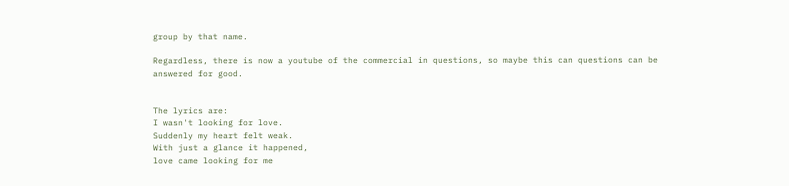group by that name.

Regardless, there is now a youtube of the commercial in questions, so maybe this can questions can be answered for good.


The lyrics are:
I wasn't looking for love.
Suddenly my heart felt weak.
With just a glance it happened,
love came looking for me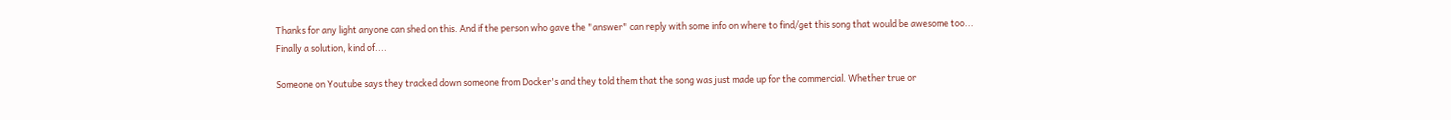Thanks for any light anyone can shed on this. And if the person who gave the "answer" can reply with some info on where to find/get this song that would be awesome too...
Finally a solution, kind of....

Someone on Youtube says they tracked down someone from Docker's and they told them that the song was just made up for the commercial. Whether true or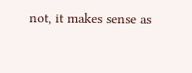not, it makes sense as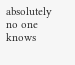absolutely no one knows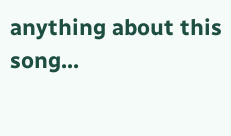anything about this song...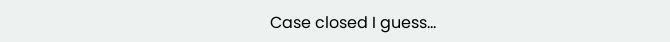Case closed I guess...